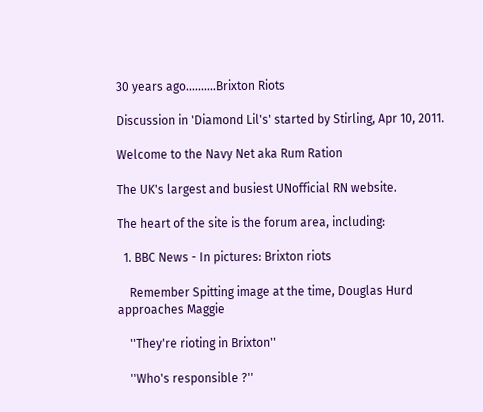30 years ago..........Brixton Riots

Discussion in 'Diamond Lil's' started by Stirling, Apr 10, 2011.

Welcome to the Navy Net aka Rum Ration

The UK's largest and busiest UNofficial RN website.

The heart of the site is the forum area, including:

  1. BBC News - In pictures: Brixton riots

    Remember Spitting image at the time, Douglas Hurd approaches Maggie

    ''They're rioting in Brixton''

    ''Who's responsible ?''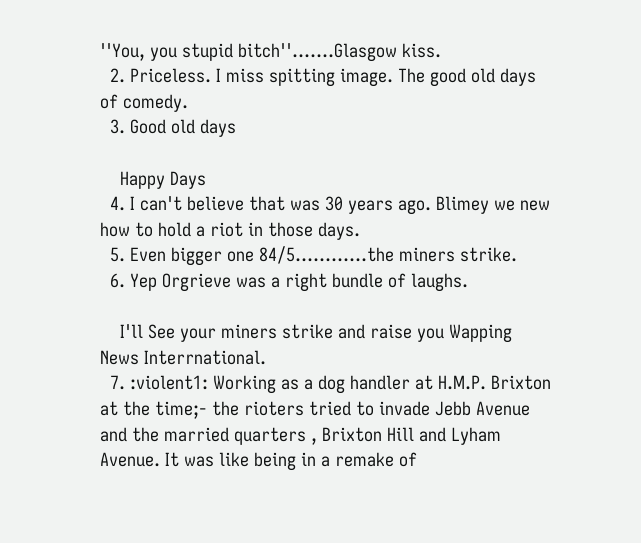''You, you stupid bitch''.......Glasgow kiss.
  2. Priceless. I miss spitting image. The good old days of comedy.
  3. Good old days

    Happy Days
  4. I can't believe that was 30 years ago. Blimey we new how to hold a riot in those days.
  5. Even bigger one 84/5............the miners strike.
  6. Yep Orgrieve was a right bundle of laughs.

    I'll See your miners strike and raise you Wapping News Interrnational.
  7. :violent1: Working as a dog handler at H.M.P. Brixton at the time;- the rioters tried to invade Jebb Avenue and the married quarters , Brixton Hill and Lyham Avenue. It was like being in a remake of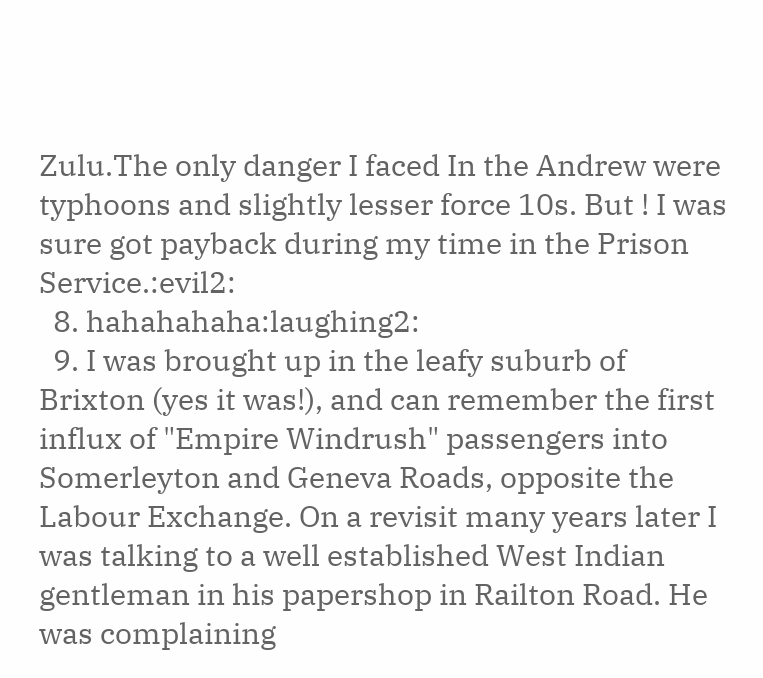Zulu.The only danger I faced In the Andrew were typhoons and slightly lesser force 10s. But ! I was sure got payback during my time in the Prison Service.:evil2:
  8. hahahahaha:laughing2:
  9. I was brought up in the leafy suburb of Brixton (yes it was!), and can remember the first influx of "Empire Windrush" passengers into Somerleyton and Geneva Roads, opposite the Labour Exchange. On a revisit many years later I was talking to a well established West Indian gentleman in his papershop in Railton Road. He was complaining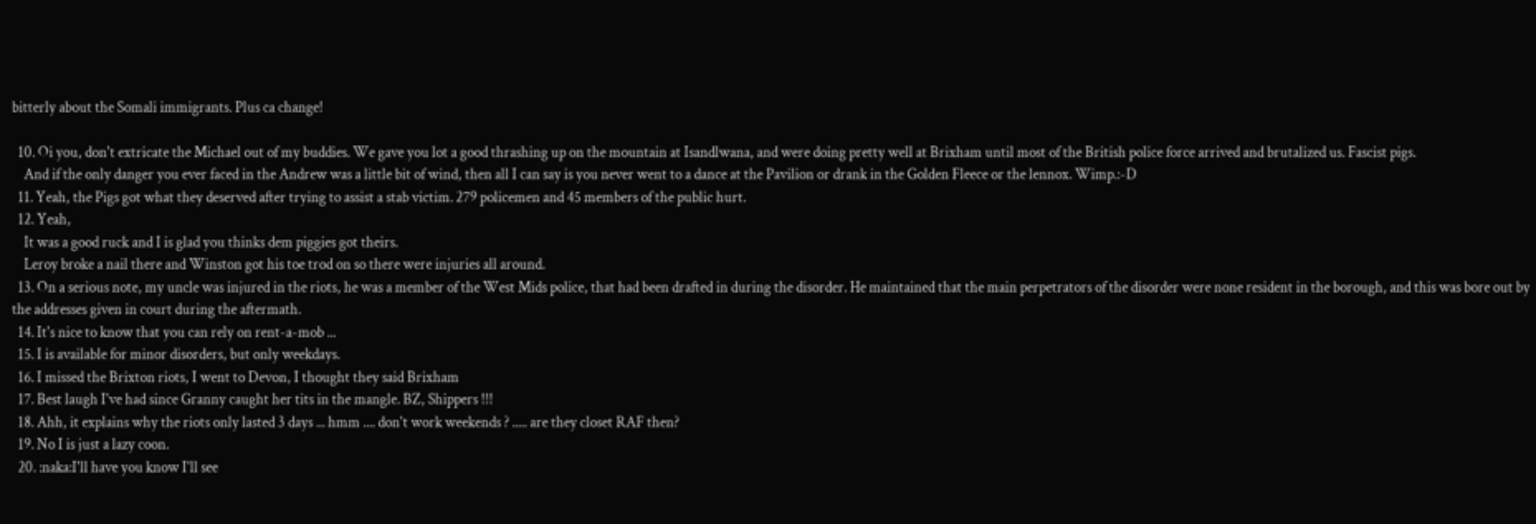bitterly about the Somali immigrants. Plus ca change!

  10. Oi you, don't extricate the Michael out of my buddies. We gave you lot a good thrashing up on the mountain at Isandlwana, and were doing pretty well at Brixham until most of the British police force arrived and brutalized us. Fascist pigs.
    And if the only danger you ever faced in the Andrew was a little bit of wind, then all I can say is you never went to a dance at the Pavilion or drank in the Golden Fleece or the lennox. Wimp.:-D
  11. Yeah, the Pigs got what they deserved after trying to assist a stab victim. 279 policemen and 45 members of the public hurt.
  12. Yeah,
    It was a good ruck and I is glad you thinks dem piggies got theirs.
    Leroy broke a nail there and Winston got his toe trod on so there were injuries all around.
  13. On a serious note, my uncle was injured in the riots, he was a member of the West Mids police, that had been drafted in during the disorder. He maintained that the main perpetrators of the disorder were none resident in the borough, and this was bore out by the addresses given in court during the aftermath.
  14. It's nice to know that you can rely on rent-a-mob ...
  15. I is available for minor disorders, but only weekdays.
  16. I missed the Brixton riots, I went to Devon, I thought they said Brixham
  17. Best laugh I've had since Granny caught her tits in the mangle. BZ, Shippers !!!
  18. Ahh, it explains why the riots only lasted 3 days ... hmm .... don't work weekends ? ..... are they closet RAF then?
  19. No I is just a lazy coon.
  20. :naka:I'll have you know I'll see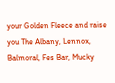your Golden Fleece and raise you The Albany, Lennox, Balmoral, Fes Bar, Mucky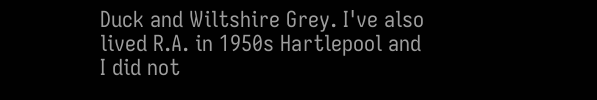Duck and Wiltshire Grey. I've also lived R.A. in 1950s Hartlepool and I did not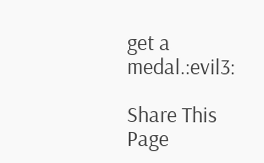get a medal.:evil3:

Share This Page